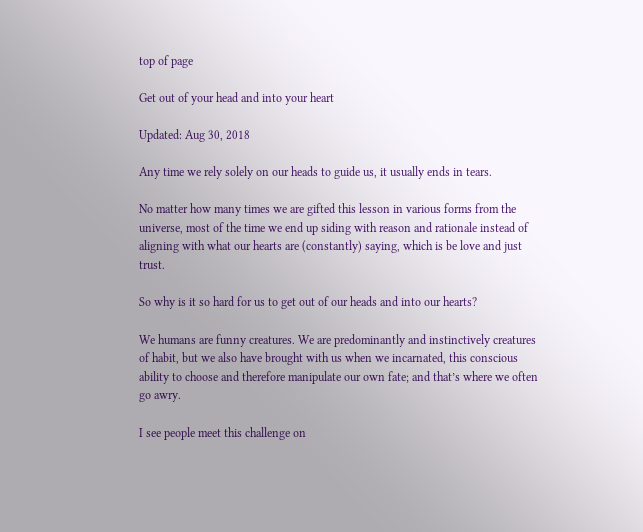top of page

Get out of your head and into your heart

Updated: Aug 30, 2018

Any time we rely solely on our heads to guide us, it usually ends in tears.

No matter how many times we are gifted this lesson in various forms from the universe, most of the time we end up siding with reason and rationale instead of aligning with what our hearts are (constantly) saying, which is be love and just trust.

So why is it so hard for us to get out of our heads and into our hearts?

We humans are funny creatures. We are predominantly and instinctively creatures of habit, but we also have brought with us when we incarnated, this conscious ability to choose and therefore manipulate our own fate; and that’s where we often go awry.

I see people meet this challenge on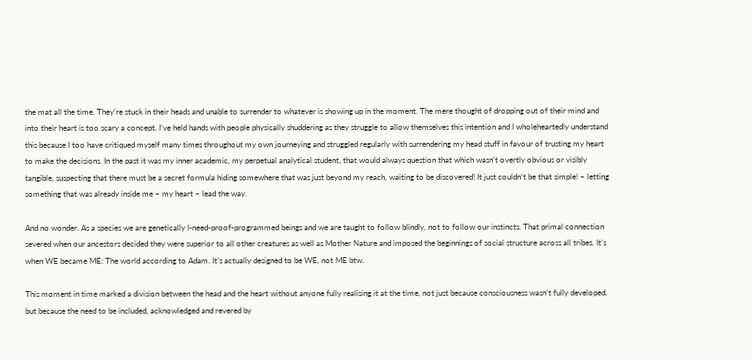the mat all the time. They’re stuck in their heads and unable to surrender to whatever is showing up in the moment. The mere thought of dropping out of their mind and into their heart is too scary a concept. I’ve held hands with people physically shuddering as they struggle to allow themselves this intention and I wholeheartedly understand this because I too have critiqued myself many times throughout my own journeying and struggled regularly with surrendering my head stuff in favour of trusting my heart to make the decisions. In the past it was my inner academic, my perpetual analytical student, that would always question that which wasn’t overtly obvious or visibly tangible, suspecting that there must be a secret formula hiding somewhere that was just beyond my reach, waiting to be discovered! It just couldn’t be that simple! – letting something that was already inside me – my heart – lead the way.

And no wonder. As a species we are genetically I-need-proof-programmed beings and we are taught to follow blindly, not to follow our instincts. That primal connection severed when our ancestors decided they were superior to all other creatures as well as Mother Nature and imposed the beginnings of social structure across all tribes. It’s when WE became ME: The world according to Adam. It’s actually designed to be WE, not ME btw.

This moment in time marked a division between the head and the heart without anyone fully realising it at the time, not just because consciousness wasn’t fully developed, but because the need to be included, acknowledged and revered by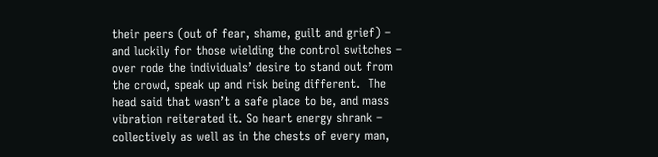their peers (out of fear, shame, guilt and grief) – and luckily for those wielding the control switches – over rode the individuals’ desire to stand out from the crowd, speak up and risk being different.  The head said that wasn’t a safe place to be, and mass vibration reiterated it. So heart energy shrank – collectively as well as in the chests of every man,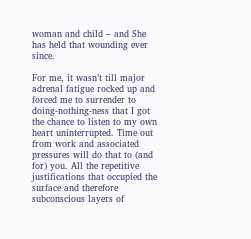woman and child – and She has held that wounding ever since.

For me, it wasn’t till major adrenal fatigue rocked up and forced me to surrender to doing-nothing-ness that I got the chance to listen to my own heart uninterrupted. Time out from work and associated pressures will do that to (and for) you. All the repetitive justifications that occupied the surface and therefore subconscious layers of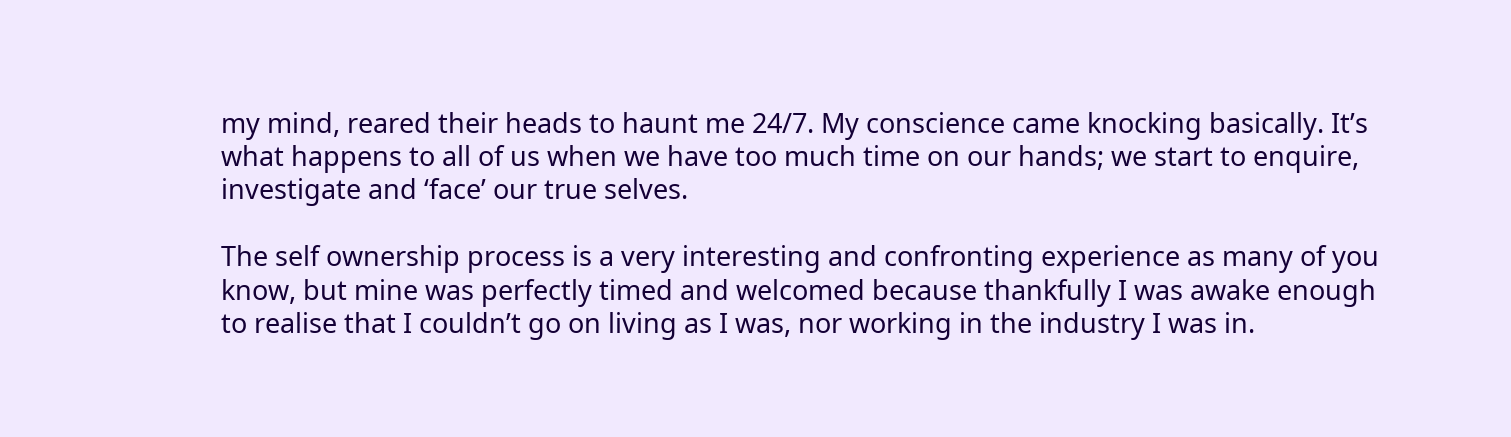my mind, reared their heads to haunt me 24/7. My conscience came knocking basically. It’s what happens to all of us when we have too much time on our hands; we start to enquire, investigate and ‘face’ our true selves.

The self ownership process is a very interesting and confronting experience as many of you know, but mine was perfectly timed and welcomed because thankfully I was awake enough to realise that I couldn’t go on living as I was, nor working in the industry I was in.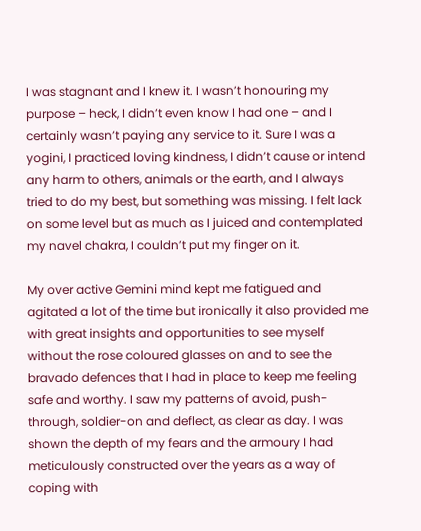I was stagnant and I knew it. I wasn’t honouring my purpose – heck, I didn’t even know I had one – and I certainly wasn’t paying any service to it. Sure I was a yogini, I practiced loving kindness, I didn’t cause or intend any harm to others, animals or the earth, and I always tried to do my best, but something was missing. I felt lack on some level but as much as I juiced and contemplated my navel chakra, I couldn’t put my finger on it.

My over active Gemini mind kept me fatigued and agitated a lot of the time but ironically it also provided me with great insights and opportunities to see myself without the rose coloured glasses on and to see the bravado defences that I had in place to keep me feeling safe and worthy. I saw my patterns of avoid, push-through, soldier-on and deflect, as clear as day. I was shown the depth of my fears and the armoury I had meticulously constructed over the years as a way of coping with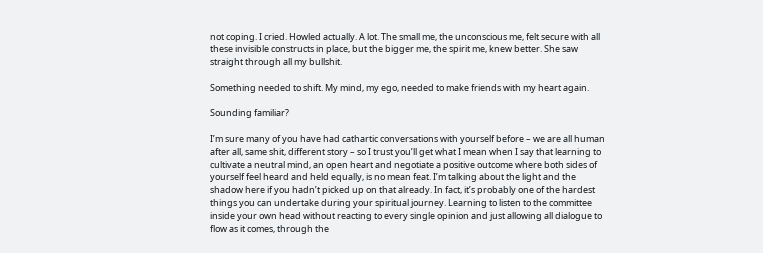not coping. I cried. Howled actually. A lot. The small me, the unconscious me, felt secure with all these invisible constructs in place, but the bigger me, the spirit me, knew better. She saw straight through all my bullshit.

Something needed to shift. My mind, my ego, needed to make friends with my heart again.

Sounding familiar?

I’m sure many of you have had cathartic conversations with yourself before – we are all human after all, same shit, different story – so I trust you’ll get what I mean when I say that learning to cultivate a neutral mind, an open heart and negotiate a positive outcome where both sides of yourself feel heard and held equally, is no mean feat. I’m talking about the light and the shadow here if you hadn’t picked up on that already. In fact, it’s probably one of the hardest things you can undertake during your spiritual journey. Learning to listen to the committee inside your own head without reacting to every single opinion and just allowing all dialogue to flow as it comes, through the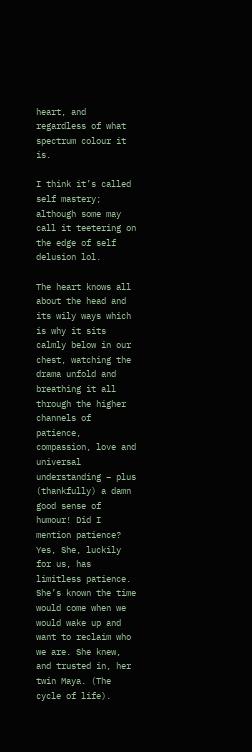heart, and regardless of what spectrum colour it is.

I think it’s called self mastery; although some may call it teetering on the edge of self delusion lol.

The heart knows all about the head and its wily ways which is why it sits calmly below in our chest, watching the drama unfold and breathing it all through the higher channels of patience, compassion, love and universal understanding – plus (thankfully) a damn good sense of humour! Did I mention patience? Yes, She, luckily for us, has limitless patience. She’s known the time would come when we would wake up and want to reclaim who we are. She knew, and trusted in, her twin Maya. (The cycle of life).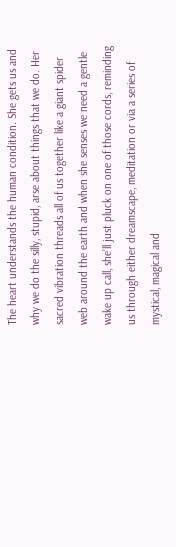The heart understands the human condition. She gets us and why we do the silly, stupid, arse about things that we do. Her sacred vibration threads all of us together like a giant spider web around the earth and when she senses we need a gentle wake up call, she’ll just pluck on one of those cords, reminding us through either dreamscape, meditation or via a series of mystical, magical and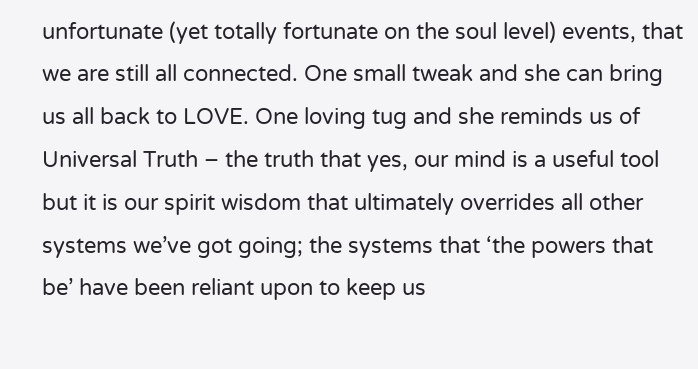unfortunate (yet totally fortunate on the soul level) events, that we are still all connected. One small tweak and she can bring us all back to LOVE. One loving tug and she reminds us of Universal Truth – the truth that yes, our mind is a useful tool but it is our spirit wisdom that ultimately overrides all other systems we’ve got going; the systems that ‘the powers that be’ have been reliant upon to keep us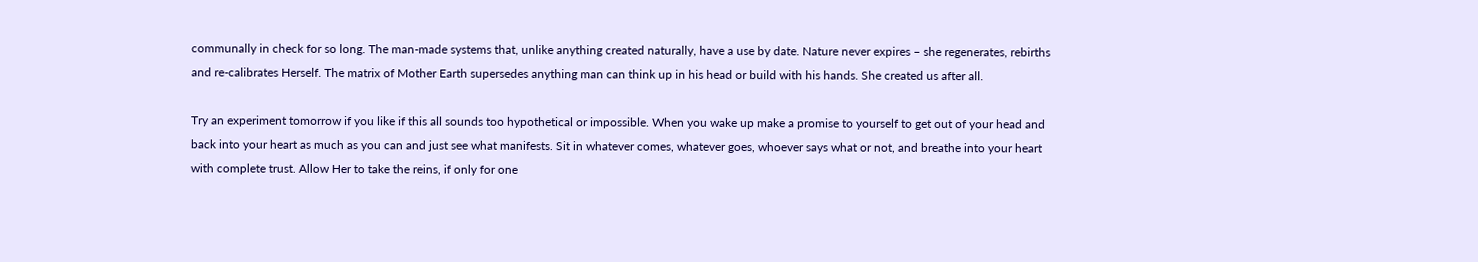communally in check for so long. The man-made systems that, unlike anything created naturally, have a use by date. Nature never expires – she regenerates, rebirths and re-calibrates Herself. The matrix of Mother Earth supersedes anything man can think up in his head or build with his hands. She created us after all.

Try an experiment tomorrow if you like if this all sounds too hypothetical or impossible. When you wake up make a promise to yourself to get out of your head and back into your heart as much as you can and just see what manifests. Sit in whatever comes, whatever goes, whoever says what or not, and breathe into your heart with complete trust. Allow Her to take the reins, if only for one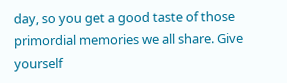day, so you get a good taste of those primordial memories we all share. Give yourself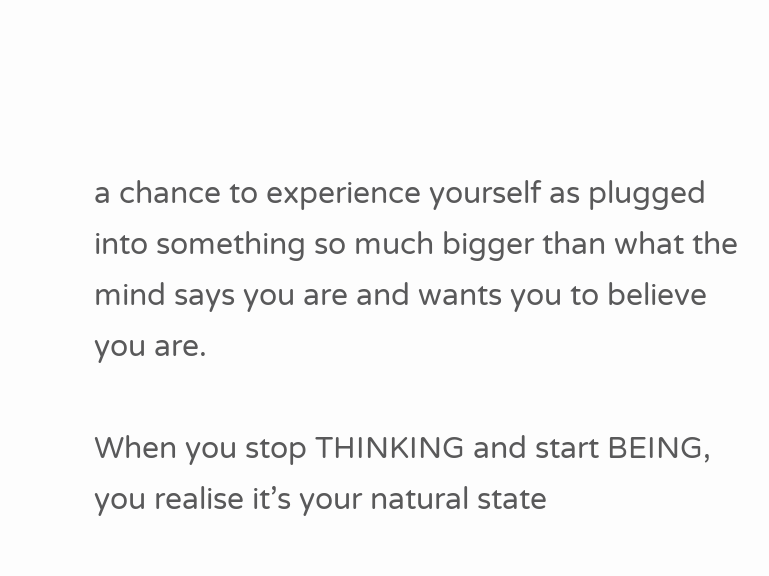a chance to experience yourself as plugged into something so much bigger than what the mind says you are and wants you to believe you are.

When you stop THINKING and start BEING, you realise it’s your natural state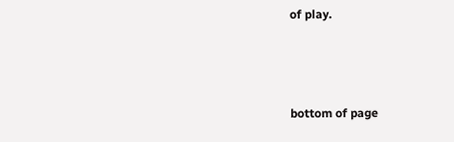of play.



bottom of page